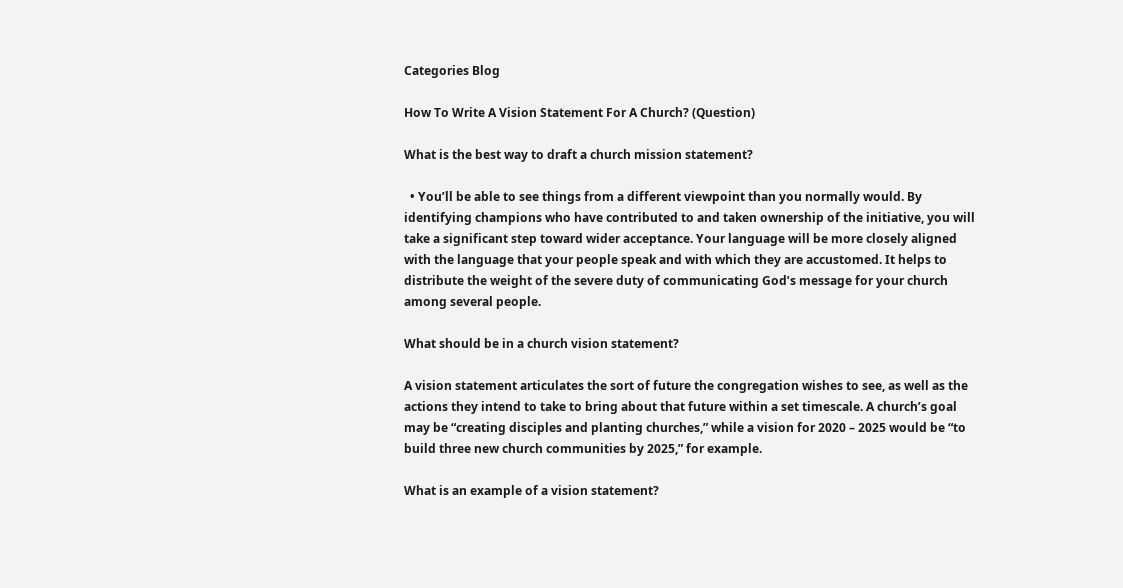Categories Blog

How To Write A Vision Statement For A Church? (Question)

What is the best way to draft a church mission statement?

  • You’ll be able to see things from a different viewpoint than you normally would. By identifying champions who have contributed to and taken ownership of the initiative, you will take a significant step toward wider acceptance. Your language will be more closely aligned with the language that your people speak and with which they are accustomed. It helps to distribute the weight of the severe duty of communicating God’s message for your church among several people.

What should be in a church vision statement?

A vision statement articulates the sort of future the congregation wishes to see, as well as the actions they intend to take to bring about that future within a set timescale. A church’s goal may be “creating disciples and planting churches,” while a vision for 2020 – 2025 would be “to build three new church communities by 2025,” for example.

What is an example of a vision statement?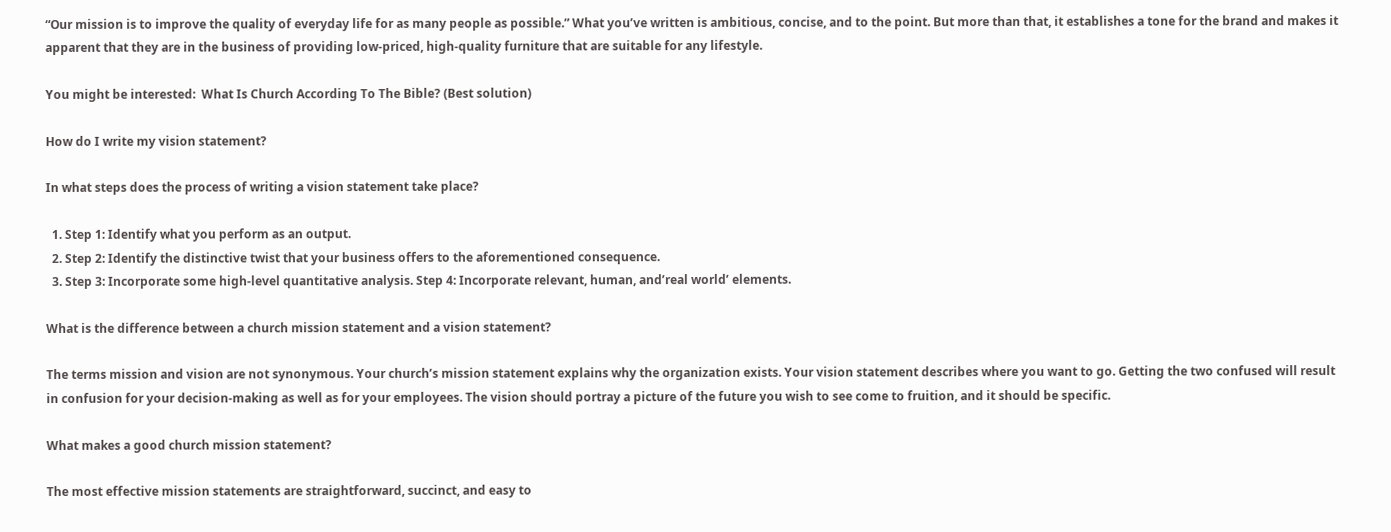“Our mission is to improve the quality of everyday life for as many people as possible.” What you’ve written is ambitious, concise, and to the point. But more than that, it establishes a tone for the brand and makes it apparent that they are in the business of providing low-priced, high-quality furniture that are suitable for any lifestyle.

You might be interested:  What Is Church According To The Bible? (Best solution)

How do I write my vision statement?

In what steps does the process of writing a vision statement take place?

  1. Step 1: Identify what you perform as an output.
  2. Step 2: Identify the distinctive twist that your business offers to the aforementioned consequence.
  3. Step 3: Incorporate some high-level quantitative analysis. Step 4: Incorporate relevant, human, and’real world’ elements.

What is the difference between a church mission statement and a vision statement?

The terms mission and vision are not synonymous. Your church’s mission statement explains why the organization exists. Your vision statement describes where you want to go. Getting the two confused will result in confusion for your decision-making as well as for your employees. The vision should portray a picture of the future you wish to see come to fruition, and it should be specific.

What makes a good church mission statement?

The most effective mission statements are straightforward, succinct, and easy to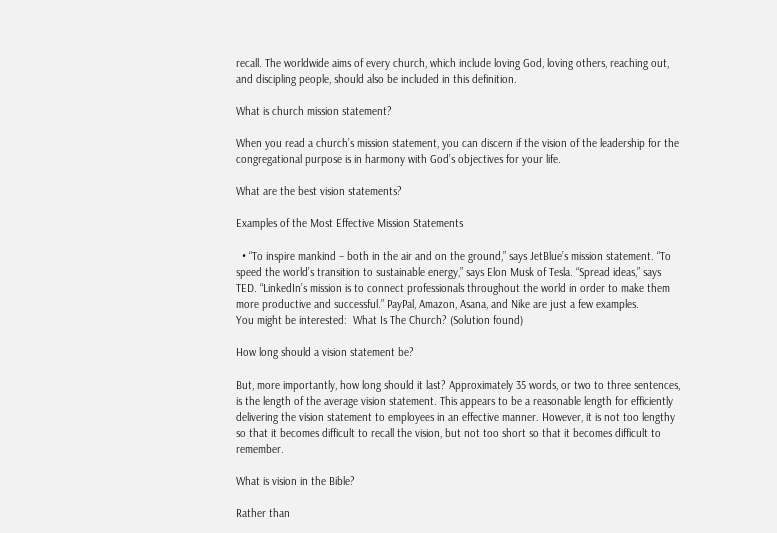recall. The worldwide aims of every church, which include loving God, loving others, reaching out, and discipling people, should also be included in this definition.

What is church mission statement?

When you read a church’s mission statement, you can discern if the vision of the leadership for the congregational purpose is in harmony with God’s objectives for your life.

What are the best vision statements?

Examples of the Most Effective Mission Statements

  • “To inspire mankind – both in the air and on the ground,” says JetBlue’s mission statement. “To speed the world’s transition to sustainable energy,” says Elon Musk of Tesla. “Spread ideas,” says TED. “LinkedIn’s mission is to connect professionals throughout the world in order to make them more productive and successful.” PayPal, Amazon, Asana, and Nike are just a few examples.
You might be interested:  What Is The Church? (Solution found)

How long should a vision statement be?

But, more importantly, how long should it last? Approximately 35 words, or two to three sentences, is the length of the average vision statement. This appears to be a reasonable length for efficiently delivering the vision statement to employees in an effective manner. However, it is not too lengthy so that it becomes difficult to recall the vision, but not too short so that it becomes difficult to remember.

What is vision in the Bible?

Rather than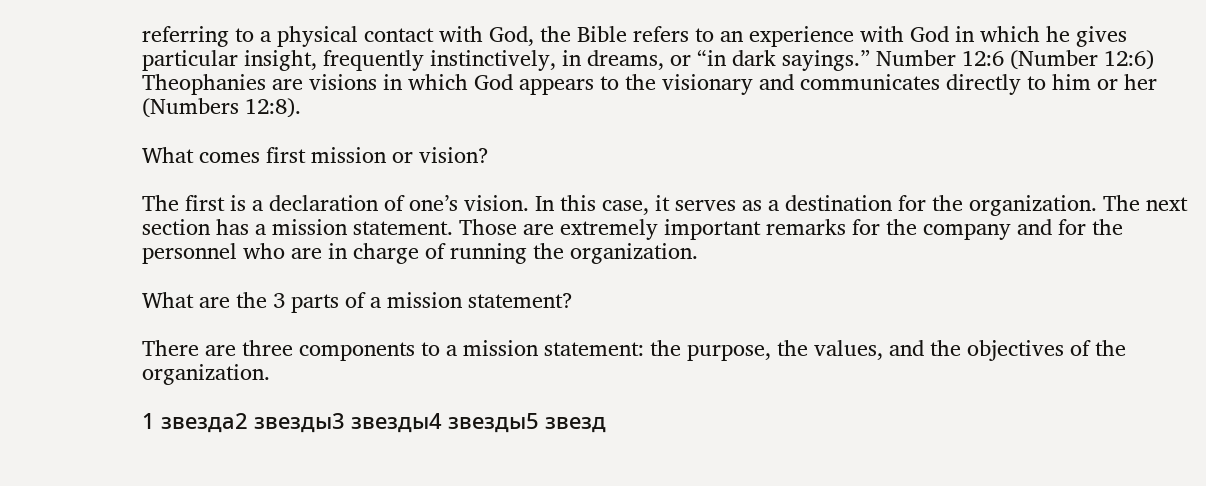referring to a physical contact with God, the Bible refers to an experience with God in which he gives particular insight, frequently instinctively, in dreams, or “in dark sayings.” Number 12:6 (Number 12:6) Theophanies are visions in which God appears to the visionary and communicates directly to him or her (Numbers 12:8).

What comes first mission or vision?

The first is a declaration of one’s vision. In this case, it serves as a destination for the organization. The next section has a mission statement. Those are extremely important remarks for the company and for the personnel who are in charge of running the organization.

What are the 3 parts of a mission statement?

There are three components to a mission statement: the purpose, the values, and the objectives of the organization.

1 звезда2 звезды3 звезды4 звезды5 звезд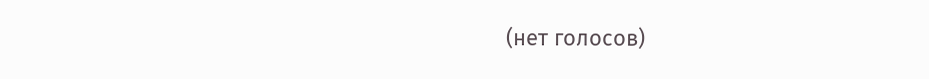(нет голосов)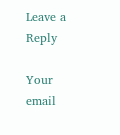Leave a Reply

Your email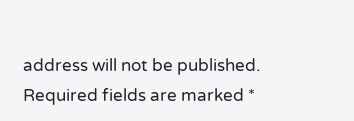address will not be published. Required fields are marked *